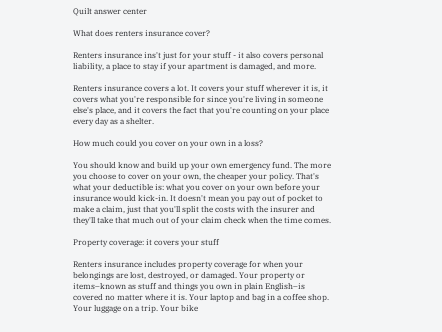Quilt answer center

What does renters insurance cover?

Renters insurance ins't just for your stuff - it also covers personal liability, a place to stay if your apartment is damaged, and more.

Renters insurance covers a lot. It covers your stuff wherever it is, it covers what you're responsible for since you're living in someone else's place, and it covers the fact that you're counting on your place every day as a shelter.

How much could you cover on your own in a loss?

You should know and build up your own emergency fund. The more you choose to cover on your own, the cheaper your policy. That's what your deductible is: what you cover on your own before your insurance would kick-in. It doesn't mean you pay out of pocket to make a claim, just that you'll split the costs with the insurer and they'll take that much out of your claim check when the time comes.

Property coverage: it covers your stuff

Renters insurance includes property coverage for when your belongings are lost, destroyed, or damaged. Your property or items–known as stuff and things you own in plain English–is covered no matter where it is. Your laptop and bag in a coffee shop. Your luggage on a trip. Your bike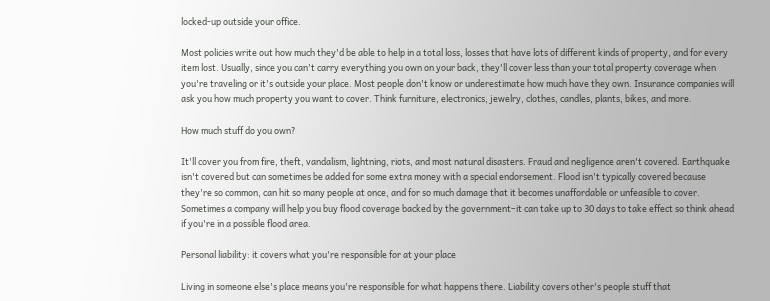locked-up outside your office.

Most policies write out how much they'd be able to help in a total loss, losses that have lots of different kinds of property, and for every item lost. Usually, since you can't carry everything you own on your back, they'll cover less than your total property coverage when you're traveling or it's outside your place. Most people don't know or underestimate how much have they own. Insurance companies will ask you how much property you want to cover. Think furniture, electronics, jewelry, clothes, candles, plants, bikes, and more.

How much stuff do you own?

It'll cover you from fire, theft, vandalism, lightning, riots, and most natural disasters. Fraud and negligence aren't covered. Earthquake isn't covered but can sometimes be added for some extra money with a special endorsement. Flood isn't typically covered because they're so common, can hit so many people at once, and for so much damage that it becomes unaffordable or unfeasible to cover. Sometimes a company will help you buy flood coverage backed by the government–it can take up to 30 days to take effect so think ahead if you're in a possible flood area.

Personal liability: it covers what you're responsible for at your place

Living in someone else's place means you're responsible for what happens there. Liability covers other's people stuff that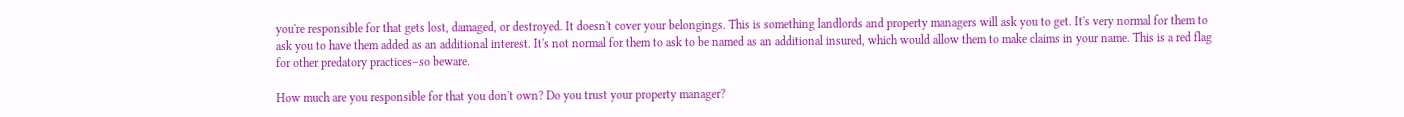you're responsible for that gets lost, damaged, or destroyed. It doesn't cover your belongings. This is something landlords and property managers will ask you to get. It's very normal for them to ask you to have them added as an additional interest. It's not normal for them to ask to be named as an additional insured, which would allow them to make claims in your name. This is a red flag for other predatory practices–so beware.

How much are you responsible for that you don't own? Do you trust your property manager?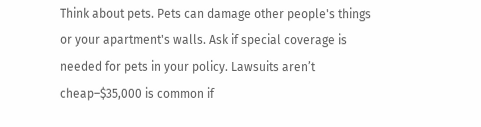Think about pets. Pets can damage other people's things or your apartment's walls. Ask if special coverage is needed for pets in your policy. Lawsuits aren’t cheap–$35,000 is common if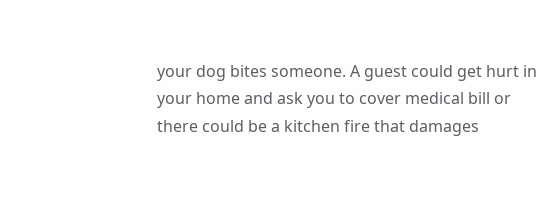your dog bites someone. A guest could get hurt in your home and ask you to cover medical bill or there could be a kitchen fire that damages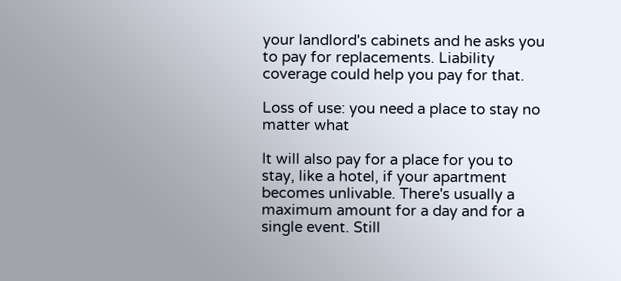your landlord's cabinets and he asks you to pay for replacements. Liability coverage could help you pay for that.

Loss of use: you need a place to stay no matter what

It will also pay for a place for you to stay, like a hotel, if your apartment becomes unlivable. There's usually a maximum amount for a day and for a single event. Still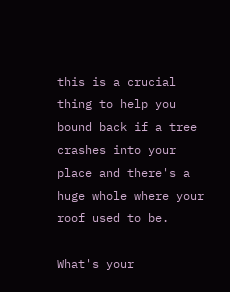this is a crucial thing to help you bound back if a tree crashes into your place and there's a huge whole where your roof used to be.

What's your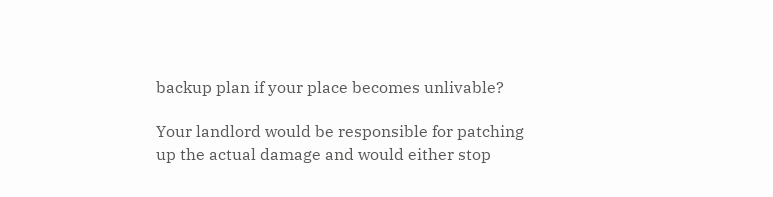backup plan if your place becomes unlivable?

Your landlord would be responsible for patching up the actual damage and would either stop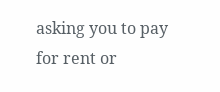asking you to pay for rent or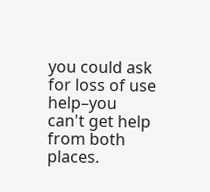you could ask for loss of use help–you can't get help from both places.